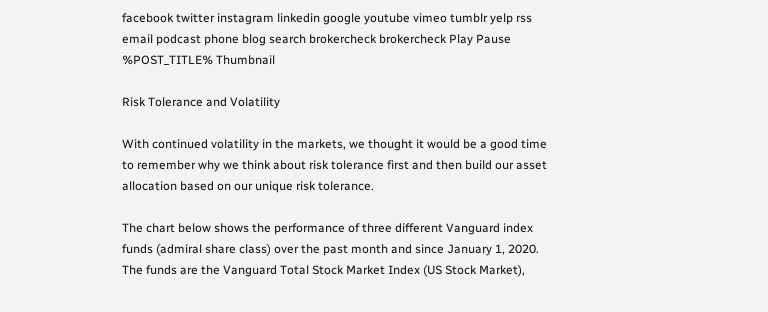facebook twitter instagram linkedin google youtube vimeo tumblr yelp rss email podcast phone blog search brokercheck brokercheck Play Pause
%POST_TITLE% Thumbnail

Risk Tolerance and Volatility

With continued volatility in the markets, we thought it would be a good time to remember why we think about risk tolerance first and then build our asset allocation based on our unique risk tolerance.

The chart below shows the performance of three different Vanguard index funds (admiral share class) over the past month and since January 1, 2020.  The funds are the Vanguard Total Stock Market Index (US Stock Market),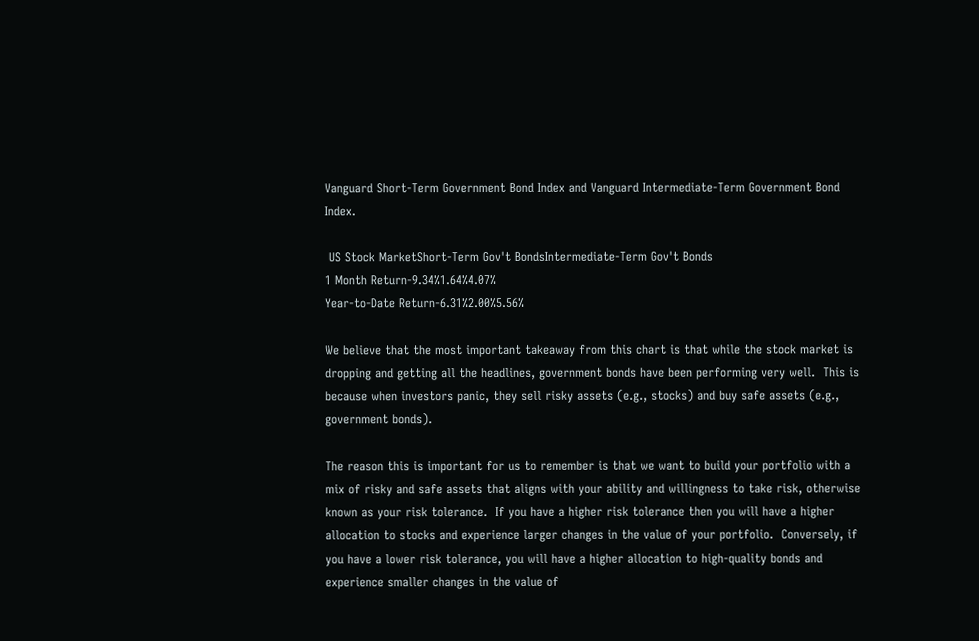Vanguard Short-Term Government Bond Index and Vanguard Intermediate-Term Government Bond Index.

 US Stock MarketShort-Term Gov't BondsIntermediate-Term Gov't Bonds
1 Month Return-9.34%1.64%4.07%
Year-to-Date Return-6.31%2.00%5.56%

We believe that the most important takeaway from this chart is that while the stock market is dropping and getting all the headlines, government bonds have been performing very well.  This is because when investors panic, they sell risky assets (e.g., stocks) and buy safe assets (e.g., government bonds).

The reason this is important for us to remember is that we want to build your portfolio with a mix of risky and safe assets that aligns with your ability and willingness to take risk, otherwise known as your risk tolerance.  If you have a higher risk tolerance then you will have a higher allocation to stocks and experience larger changes in the value of your portfolio.  Conversely, if you have a lower risk tolerance, you will have a higher allocation to high-quality bonds and experience smaller changes in the value of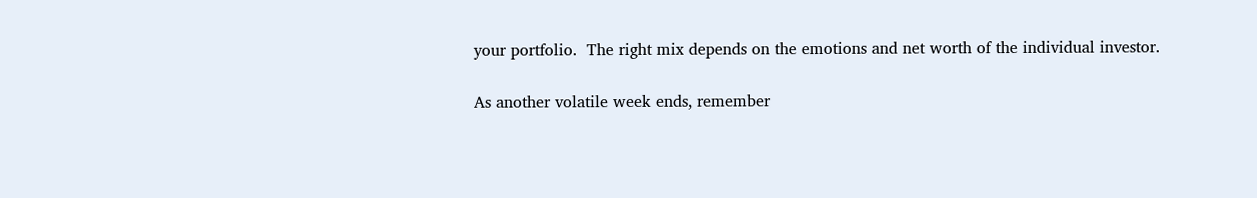your portfolio.  The right mix depends on the emotions and net worth of the individual investor.

As another volatile week ends, remember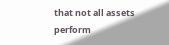that not all assets perform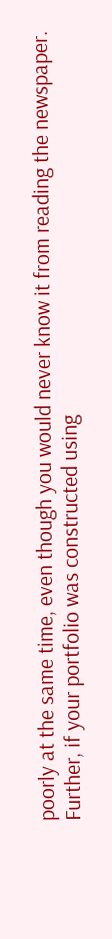poorly at the same time, even though you would never know it from reading the newspaper.  Further, if your portfolio was constructed using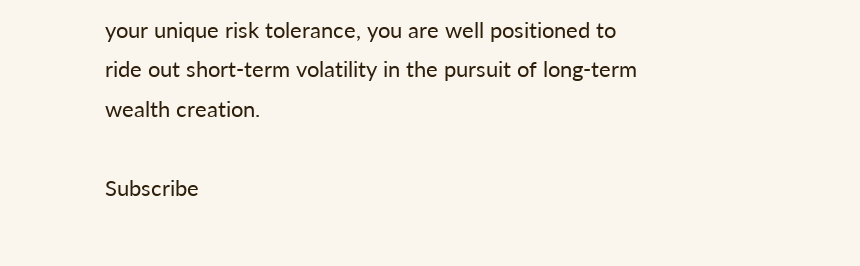your unique risk tolerance, you are well positioned to ride out short-term volatility in the pursuit of long-term wealth creation.

Subscribe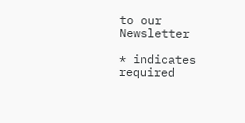to our Newsletter

* indicates required